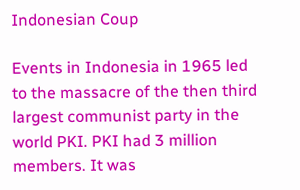Indonesian Coup

Events in Indonesia in 1965 led to the massacre of the then third largest communist party in the world PKI. PKI had 3 million members. It was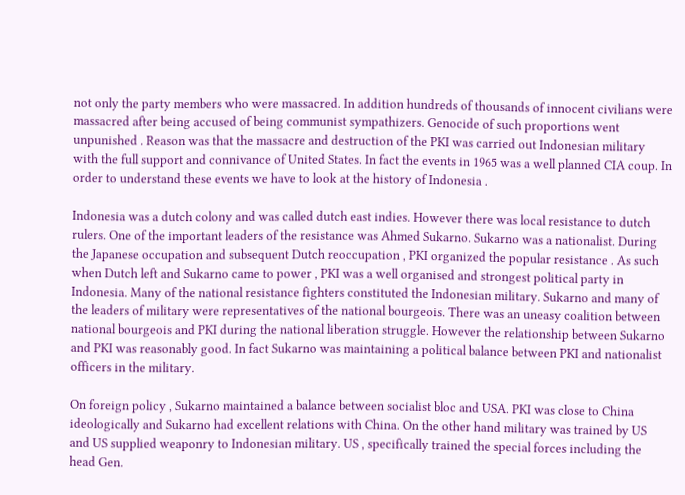not only the party members who were massacred. In addition hundreds of thousands of innocent civilians were massacred after being accused of being communist sympathizers. Genocide of such proportions went unpunished . Reason was that the massacre and destruction of the PKI was carried out Indonesian military with the full support and connivance of United States. In fact the events in 1965 was a well planned CIA coup. In order to understand these events we have to look at the history of Indonesia .

Indonesia was a dutch colony and was called dutch east indies. However there was local resistance to dutch rulers. One of the important leaders of the resistance was Ahmed Sukarno. Sukarno was a nationalist. During the Japanese occupation and subsequent Dutch reoccupation , PKI organized the popular resistance . As such when Dutch left and Sukarno came to power , PKI was a well organised and strongest political party in Indonesia. Many of the national resistance fighters constituted the Indonesian military. Sukarno and many of the leaders of military were representatives of the national bourgeois. There was an uneasy coalition between national bourgeois and PKI during the national liberation struggle. However the relationship between Sukarno and PKI was reasonably good. In fact Sukarno was maintaining a political balance between PKI and nationalist officers in the military.

On foreign policy , Sukarno maintained a balance between socialist bloc and USA. PKI was close to China ideologically and Sukarno had excellent relations with China. On the other hand military was trained by US and US supplied weaponry to Indonesian military. US , specifically trained the special forces including the head Gen.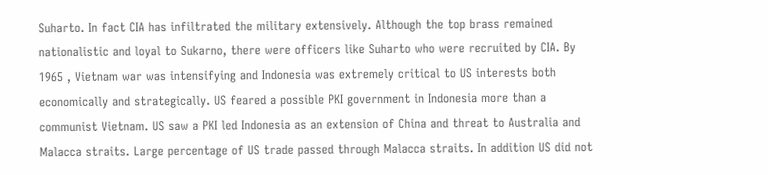Suharto. In fact CIA has infiltrated the military extensively. Although the top brass remained nationalistic and loyal to Sukarno, there were officers like Suharto who were recruited by CIA. By 1965 , Vietnam war was intensifying and Indonesia was extremely critical to US interests both economically and strategically. US feared a possible PKI government in Indonesia more than a communist Vietnam. US saw a PKI led Indonesia as an extension of China and threat to Australia and Malacca straits. Large percentage of US trade passed through Malacca straits. In addition US did not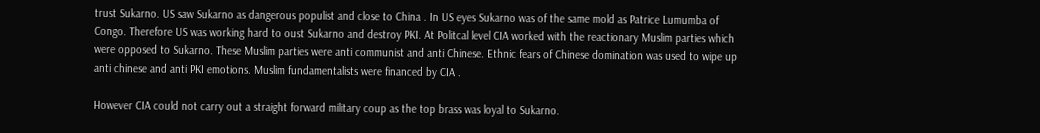trust Sukarno. US saw Sukarno as dangerous populist and close to China . In US eyes Sukarno was of the same mold as Patrice Lumumba of Congo. Therefore US was working hard to oust Sukarno and destroy PKI. At Politcal level CIA worked with the reactionary Muslim parties which were opposed to Sukarno. These Muslim parties were anti communist and anti Chinese. Ethnic fears of Chinese domination was used to wipe up anti chinese and anti PKI emotions. Muslim fundamentalists were financed by CIA .

However CIA could not carry out a straight forward military coup as the top brass was loyal to Sukarno.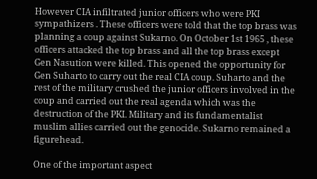However CIA infiltrated junior officers who were PKI sympathizers . These officers were told that the top brass was planning a coup against Sukarno. On October 1st 1965 , these officers attacked the top brass and all the top brass except Gen Nasution were killed. This opened the opportunity for Gen Suharto to carry out the real CIA coup. Suharto and the rest of the military crushed the junior officers involved in the coup and carried out the real agenda which was the destruction of the PKI. Military and its fundamentalist muslim allies carried out the genocide. Sukarno remained a figurehead.

One of the important aspect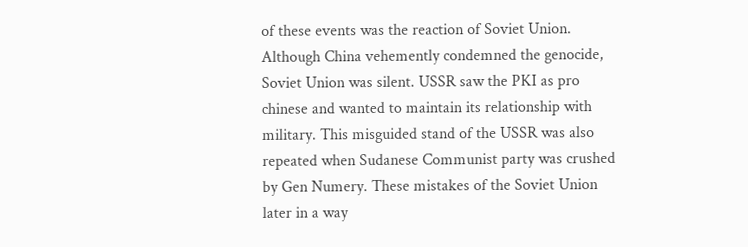of these events was the reaction of Soviet Union. Although China vehemently condemned the genocide, Soviet Union was silent. USSR saw the PKI as pro chinese and wanted to maintain its relationship with military. This misguided stand of the USSR was also repeated when Sudanese Communist party was crushed by Gen Numery. These mistakes of the Soviet Union later in a way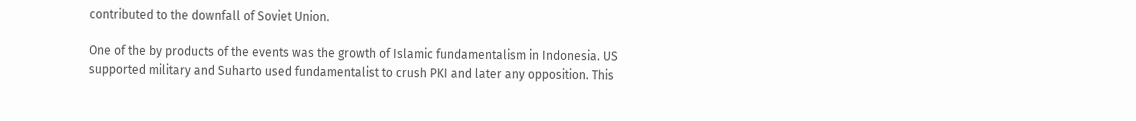contributed to the downfall of Soviet Union.

One of the by products of the events was the growth of Islamic fundamentalism in Indonesia. US supported military and Suharto used fundamentalist to crush PKI and later any opposition. This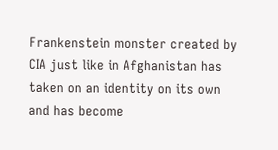Frankenstein monster created by CIA just like in Afghanistan has taken on an identity on its own and has become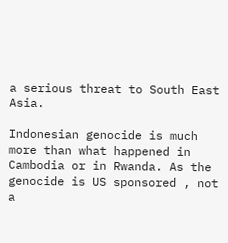a serious threat to South East Asia.

Indonesian genocide is much more than what happened in Cambodia or in Rwanda. As the genocide is US sponsored , not a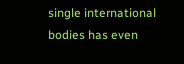single international bodies has even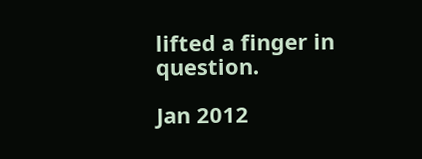lifted a finger in question.

Jan 2012